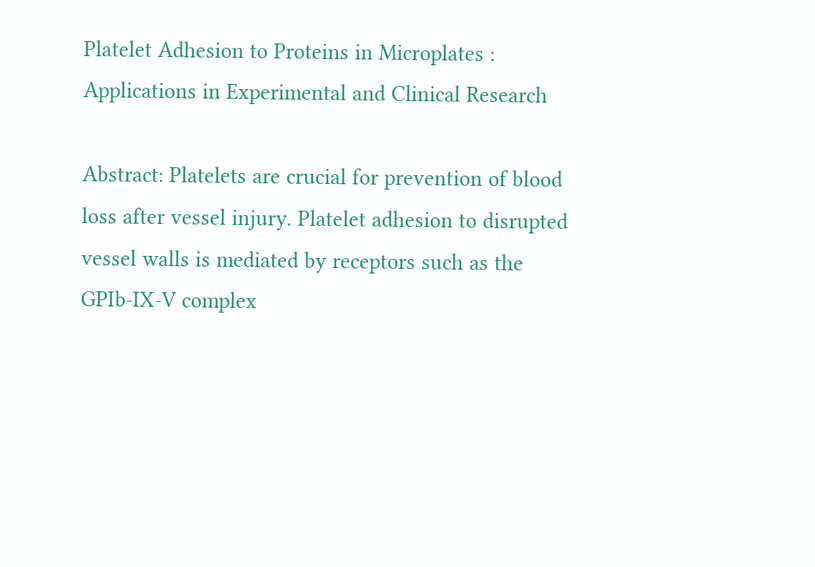Platelet Adhesion to Proteins in Microplates : Applications in Experimental and Clinical Research

Abstract: Platelets are crucial for prevention of blood loss after vessel injury. Platelet adhesion to disrupted vessel walls is mediated by receptors such as the GPIb-IX-V complex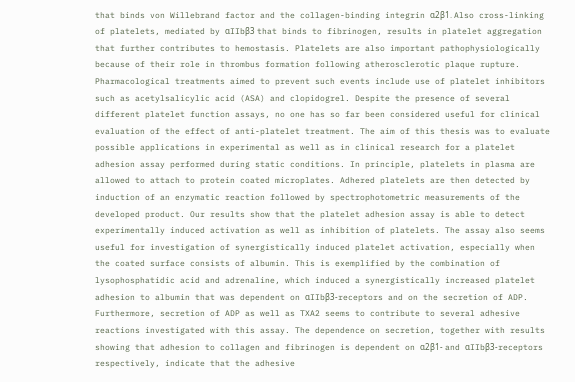that binds von Willebrand factor and the collagen-binding integrin α2β1. Also cross-linking of platelets, mediated by αIIbβ3 that binds to fibrinogen, results in platelet aggregation that further contributes to hemostasis. Platelets are also important pathophysiologically because of their role in thrombus formation following atherosclerotic plaque rupture. Pharmacological treatments aimed to prevent such events include use of platelet inhibitors such as acetylsalicylic acid (ASA) and clopidogrel. Despite the presence of several different platelet function assays, no one has so far been considered useful for clinical evaluation of the effect of anti-platelet treatment. The aim of this thesis was to evaluate possible applications in experimental as well as in clinical research for a platelet adhesion assay performed during static conditions. In principle, platelets in plasma are allowed to attach to protein coated microplates. Adhered platelets are then detected by induction of an enzymatic reaction followed by spectrophotometric measurements of the developed product. Our results show that the platelet adhesion assay is able to detect experimentally induced activation as well as inhibition of platelets. The assay also seems useful for investigation of synergistically induced platelet activation, especially when the coated surface consists of albumin. This is exemplified by the combination of lysophosphatidic acid and adrenaline, which induced a synergistically increased platelet adhesion to albumin that was dependent on αIIbβ3-receptors and on the secretion of ADP. Furthermore, secretion of ADP as well as TXA2 seems to contribute to several adhesive reactions investigated with this assay. The dependence on secretion, together with results showing that adhesion to collagen and fibrinogen is dependent on α2β1- and αIIbβ3-receptors respectively, indicate that the adhesive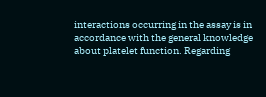interactions occurring in the assay is in accordance with the general knowledge about platelet function. Regarding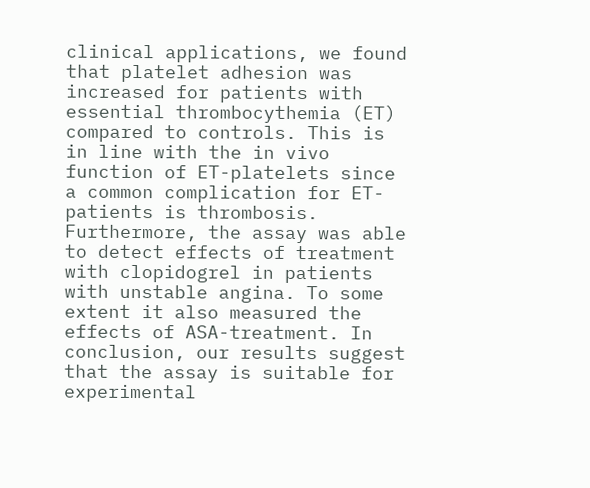clinical applications, we found that platelet adhesion was increased for patients with essential thrombocythemia (ET) compared to controls. This is in line with the in vivo function of ET-platelets since a common complication for ET-patients is thrombosis. Furthermore, the assay was able to detect effects of treatment with clopidogrel in patients with unstable angina. To some extent it also measured the effects of ASA-treatment. In conclusion, our results suggest that the assay is suitable for experimental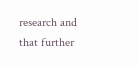research and that further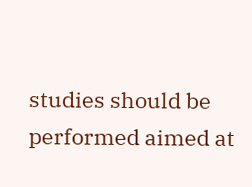studies should be performed aimed at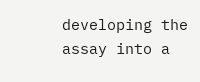developing the assay into a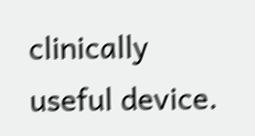clinically useful device.